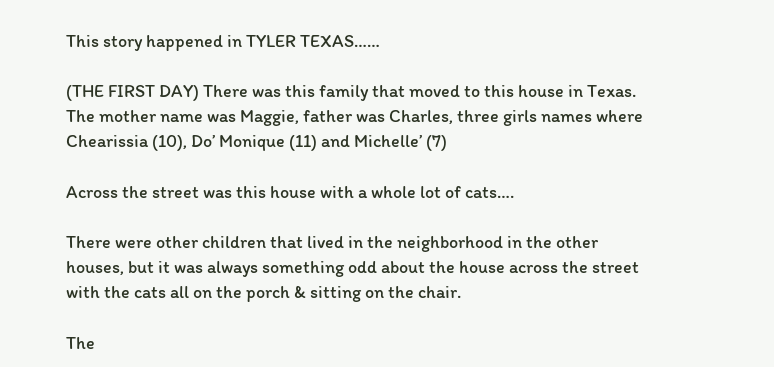This story happened in TYLER TEXAS……

(THE FIRST DAY) There was this family that moved to this house in Texas. The mother name was Maggie, father was Charles, three girls names where Chearissia (10), Do’ Monique (11) and Michelle’ (7)

Across the street was this house with a whole lot of cats….

There were other children that lived in the neighborhood in the other houses, but it was always something odd about the house across the street with the cats all on the porch & sitting on the chair.

The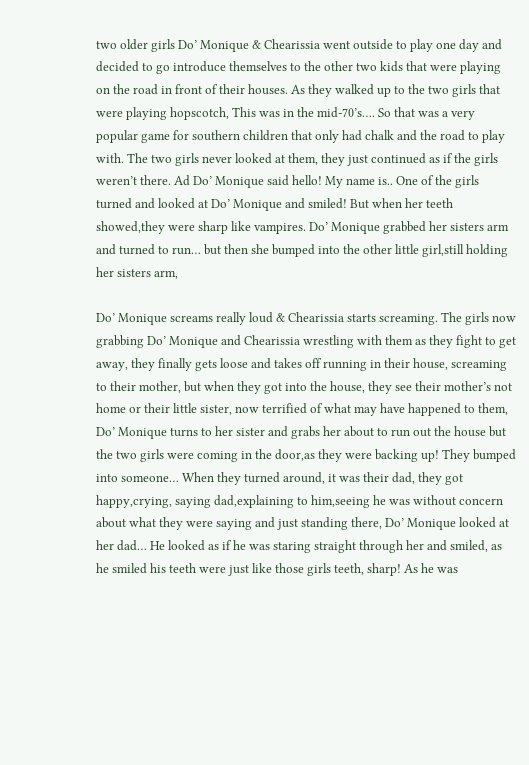two older girls Do’ Monique & Chearissia went outside to play one day and decided to go introduce themselves to the other two kids that were playing on the road in front of their houses. As they walked up to the two girls that were playing hopscotch, This was in the mid-70’s…. So that was a very popular game for southern children that only had chalk and the road to play with. The two girls never looked at them, they just continued as if the girls weren’t there. Ad Do’ Monique said hello! My name is.. One of the girls turned and looked at Do’ Monique and smiled! But when her teeth showed,they were sharp like vampires. Do’ Monique grabbed her sisters arm and turned to run… but then she bumped into the other little girl,still holding her sisters arm,

Do’ Monique screams really loud & Chearissia starts screaming. The girls now grabbing Do’ Monique and Chearissia wrestling with them as they fight to get away, they finally gets loose and takes off running in their house, screaming to their mother, but when they got into the house, they see their mother’s not home or their little sister, now terrified of what may have happened to them, Do’ Monique turns to her sister and grabs her about to run out the house but the two girls were coming in the door,as they were backing up! They bumped into someone… When they turned around, it was their dad, they got happy,crying, saying dad,explaining to him,seeing he was without concern about what they were saying and just standing there, Do’ Monique looked at her dad… He looked as if he was staring straight through her and smiled, as he smiled his teeth were just like those girls teeth, sharp! As he was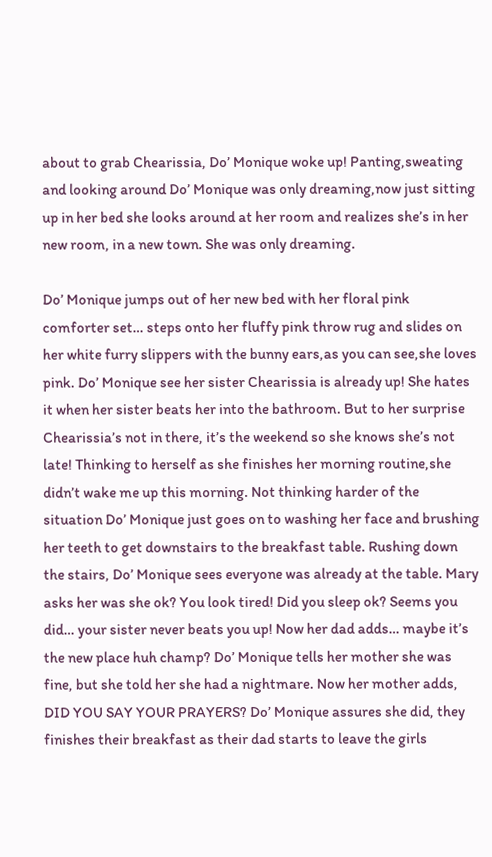about to grab Chearissia, Do’ Monique woke up! Panting,sweating and looking around Do’ Monique was only dreaming,now just sitting up in her bed she looks around at her room and realizes she’s in her new room, in a new town. She was only dreaming.

Do’ Monique jumps out of her new bed with her floral pink comforter set… steps onto her fluffy pink throw rug and slides on her white furry slippers with the bunny ears,as you can see,she loves pink. Do’ Monique see her sister Chearissia is already up! She hates it when her sister beats her into the bathroom. But to her surprise Chearissia’s not in there, it’s the weekend so she knows she’s not late! Thinking to herself as she finishes her morning routine,she didn’t wake me up this morning. Not thinking harder of the situation Do’ Monique just goes on to washing her face and brushing her teeth to get downstairs to the breakfast table. Rushing down the stairs, Do’ Monique sees everyone was already at the table. Mary asks her was she ok? You look tired! Did you sleep ok? Seems you did… your sister never beats you up! Now her dad adds… maybe it’s the new place huh champ? Do’ Monique tells her mother she was fine, but she told her she had a nightmare. Now her mother adds, DID YOU SAY YOUR PRAYERS? Do’ Monique assures she did, they finishes their breakfast as their dad starts to leave the girls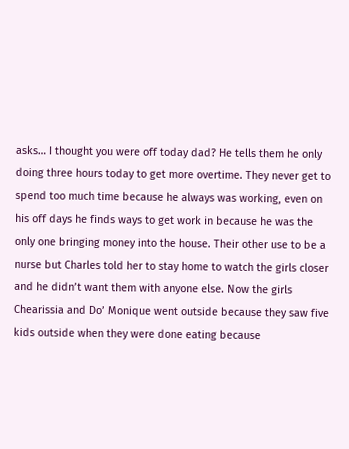asks… I thought you were off today dad? He tells them he only doing three hours today to get more overtime. They never get to spend too much time because he always was working, even on his off days he finds ways to get work in because he was the only one bringing money into the house. Their other use to be a nurse but Charles told her to stay home to watch the girls closer and he didn’t want them with anyone else. Now the girls Chearissia and Do’ Monique went outside because they saw five kids outside when they were done eating because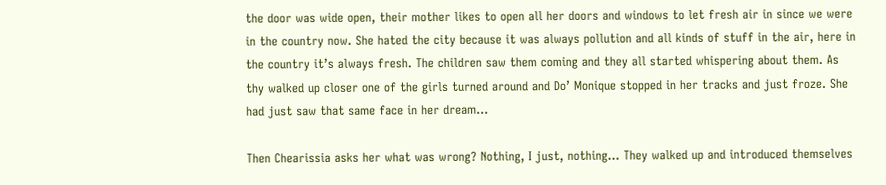the door was wide open, their mother likes to open all her doors and windows to let fresh air in since we were in the country now. She hated the city because it was always pollution and all kinds of stuff in the air, here in the country it’s always fresh. The children saw them coming and they all started whispering about them. As thy walked up closer one of the girls turned around and Do’ Monique stopped in her tracks and just froze. She had just saw that same face in her dream…

Then Chearissia asks her what was wrong? Nothing, I just, nothing… They walked up and introduced themselves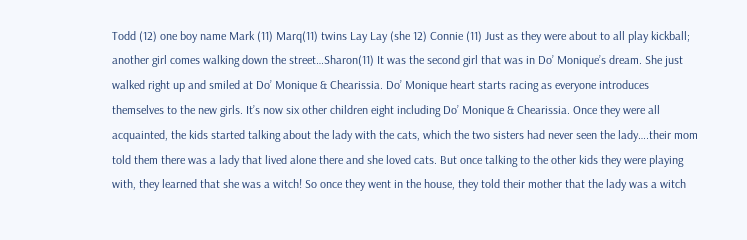Todd (12) one boy name Mark (11) Marq(11) twins Lay Lay (she 12) Connie (11) Just as they were about to all play kickball; another girl comes walking down the street…Sharon(11) It was the second girl that was in Do’ Monique’s dream. She just walked right up and smiled at Do’ Monique & Chearissia. Do’ Monique heart starts racing as everyone introduces themselves to the new girls. It’s now six other children eight including Do’ Monique & Chearissia. Once they were all acquainted, the kids started talking about the lady with the cats, which the two sisters had never seen the lady….their mom told them there was a lady that lived alone there and she loved cats. But once talking to the other kids they were playing with, they learned that she was a witch! So once they went in the house, they told their mother that the lady was a witch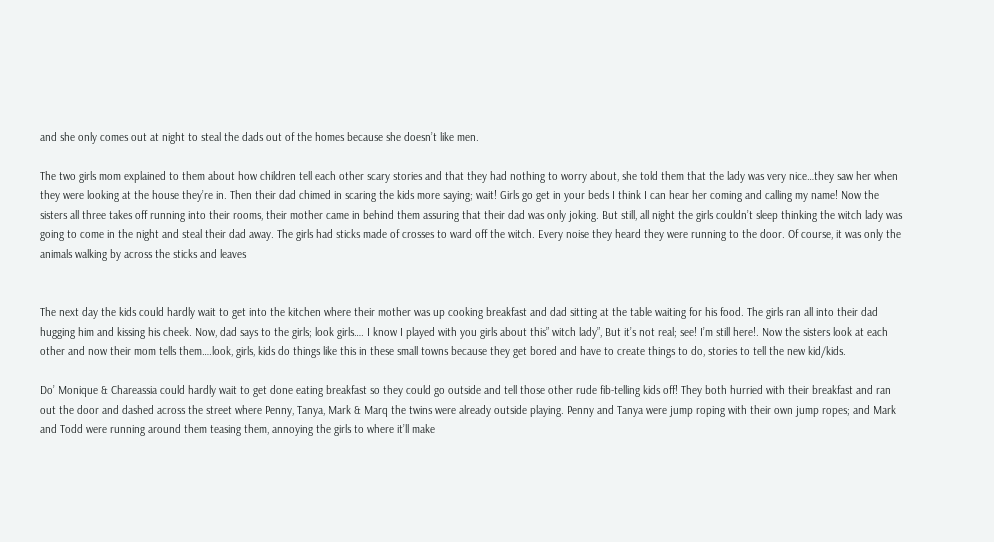and she only comes out at night to steal the dads out of the homes because she doesn’t like men.

The two girls mom explained to them about how children tell each other scary stories and that they had nothing to worry about, she told them that the lady was very nice…they saw her when they were looking at the house they’re in. Then their dad chimed in scaring the kids more saying; wait! Girls go get in your beds I think I can hear her coming and calling my name! Now the sisters all three takes off running into their rooms, their mother came in behind them assuring that their dad was only joking. But still, all night the girls couldn’t sleep thinking the witch lady was going to come in the night and steal their dad away. The girls had sticks made of crosses to ward off the witch. Every noise they heard they were running to the door. Of course, it was only the animals walking by across the sticks and leaves


The next day the kids could hardly wait to get into the kitchen where their mother was up cooking breakfast and dad sitting at the table waiting for his food. The girls ran all into their dad hugging him and kissing his cheek. Now, dad says to the girls; look girls…. I know I played with you girls about this” witch lady”, But it’s not real; see! I’m still here!. Now the sisters look at each other and now their mom tells them….look, girls, kids do things like this in these small towns because they get bored and have to create things to do, stories to tell the new kid/kids.

Do’ Monique & Chareassia could hardly wait to get done eating breakfast so they could go outside and tell those other rude fib-telling kids off! They both hurried with their breakfast and ran out the door and dashed across the street where Penny, Tanya, Mark & Marq the twins were already outside playing. Penny and Tanya were jump roping with their own jump ropes; and Mark and Todd were running around them teasing them, annoying the girls to where it’ll make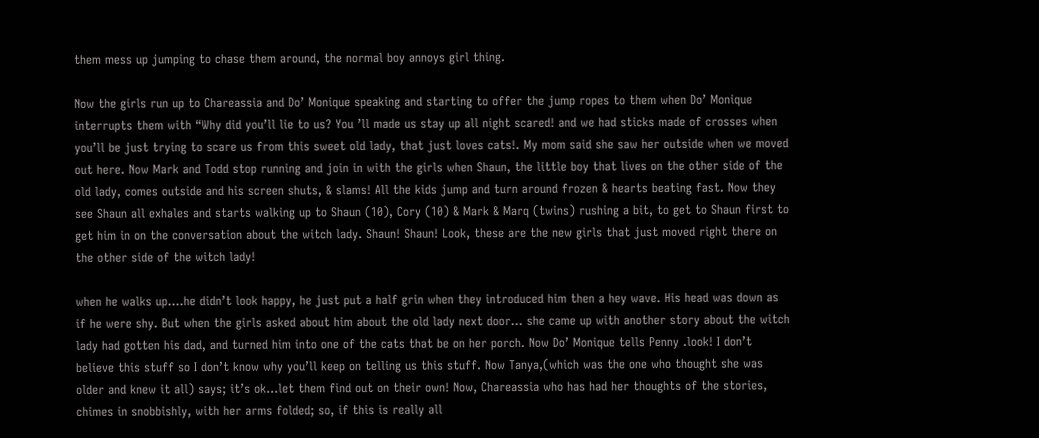them mess up jumping to chase them around, the normal boy annoys girl thing.

Now the girls run up to Chareassia and Do’ Monique speaking and starting to offer the jump ropes to them when Do’ Monique interrupts them with “Why did you’ll lie to us? You ’ll made us stay up all night scared! and we had sticks made of crosses when you’ll be just trying to scare us from this sweet old lady, that just loves cats!. My mom said she saw her outside when we moved out here. Now Mark and Todd stop running and join in with the girls when Shaun, the little boy that lives on the other side of the old lady, comes outside and his screen shuts, & slams! All the kids jump and turn around frozen & hearts beating fast. Now they see Shaun all exhales and starts walking up to Shaun (10), Cory (10) & Mark & Marq (twins) rushing a bit, to get to Shaun first to get him in on the conversation about the witch lady. Shaun! Shaun! Look, these are the new girls that just moved right there on the other side of the witch lady!

when he walks up….he didn’t look happy, he just put a half grin when they introduced him then a hey wave. His head was down as if he were shy. But when the girls asked about him about the old lady next door… she came up with another story about the witch lady had gotten his dad, and turned him into one of the cats that be on her porch. Now Do’ Monique tells Penny .look! I don’t believe this stuff so I don’t know why you’ll keep on telling us this stuff. Now Tanya,(which was the one who thought she was older and knew it all) says; it’s ok…let them find out on their own! Now, Chareassia who has had her thoughts of the stories, chimes in snobbishly, with her arms folded; so, if this is really all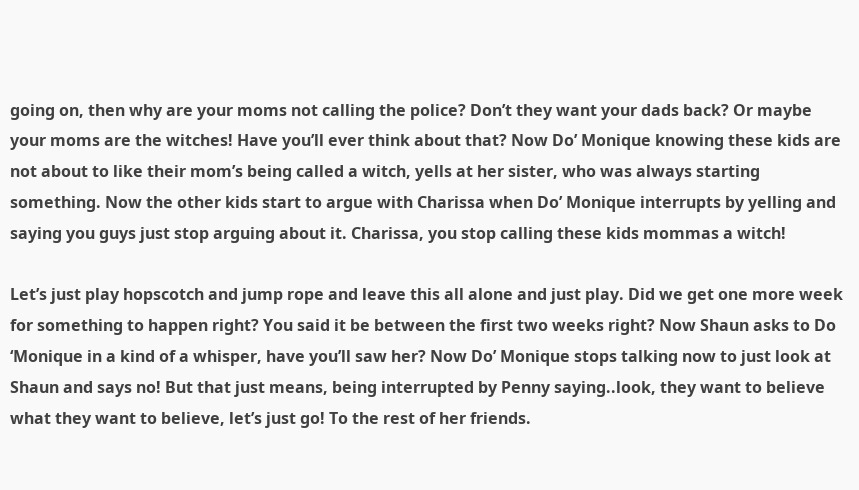going on, then why are your moms not calling the police? Don’t they want your dads back? Or maybe your moms are the witches! Have you’ll ever think about that? Now Do’ Monique knowing these kids are not about to like their mom’s being called a witch, yells at her sister, who was always starting something. Now the other kids start to argue with Charissa when Do’ Monique interrupts by yelling and saying you guys just stop arguing about it. Charissa, you stop calling these kids mommas a witch!

Let’s just play hopscotch and jump rope and leave this all alone and just play. Did we get one more week for something to happen right? You said it be between the first two weeks right? Now Shaun asks to Do ‘Monique in a kind of a whisper, have you’ll saw her? Now Do’ Monique stops talking now to just look at Shaun and says no! But that just means, being interrupted by Penny saying..look, they want to believe what they want to believe, let’s just go! To the rest of her friends.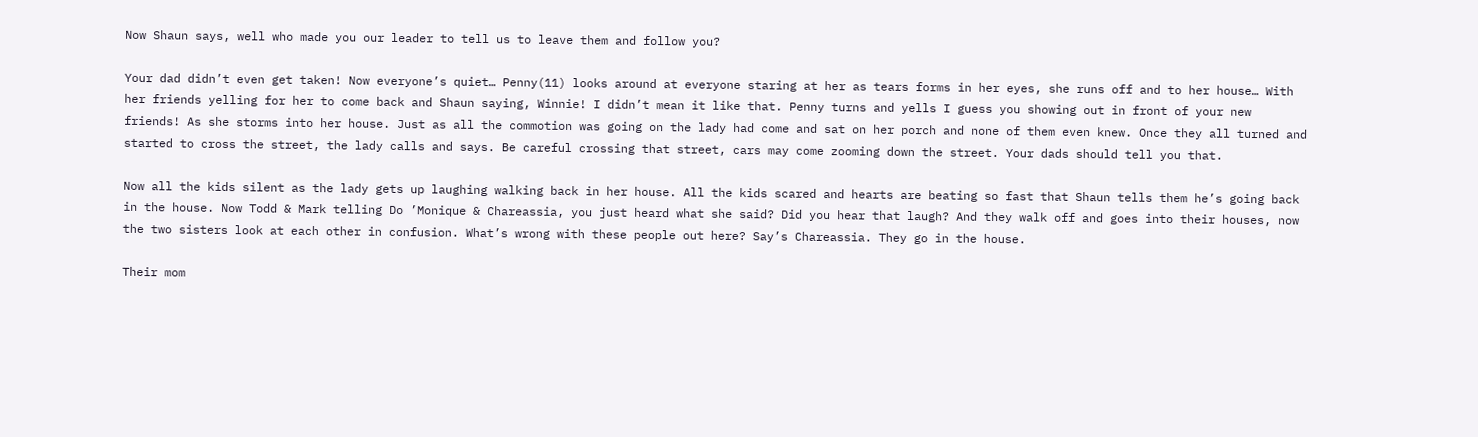Now Shaun says, well who made you our leader to tell us to leave them and follow you?

Your dad didn’t even get taken! Now everyone’s quiet… Penny(11) looks around at everyone staring at her as tears forms in her eyes, she runs off and to her house… With her friends yelling for her to come back and Shaun saying, Winnie! I didn’t mean it like that. Penny turns and yells I guess you showing out in front of your new friends! As she storms into her house. Just as all the commotion was going on the lady had come and sat on her porch and none of them even knew. Once they all turned and started to cross the street, the lady calls and says. Be careful crossing that street, cars may come zooming down the street. Your dads should tell you that.

Now all the kids silent as the lady gets up laughing walking back in her house. All the kids scared and hearts are beating so fast that Shaun tells them he’s going back in the house. Now Todd & Mark telling Do ’Monique & Chareassia, you just heard what she said? Did you hear that laugh? And they walk off and goes into their houses, now the two sisters look at each other in confusion. What’s wrong with these people out here? Say’s Chareassia. They go in the house.

Their mom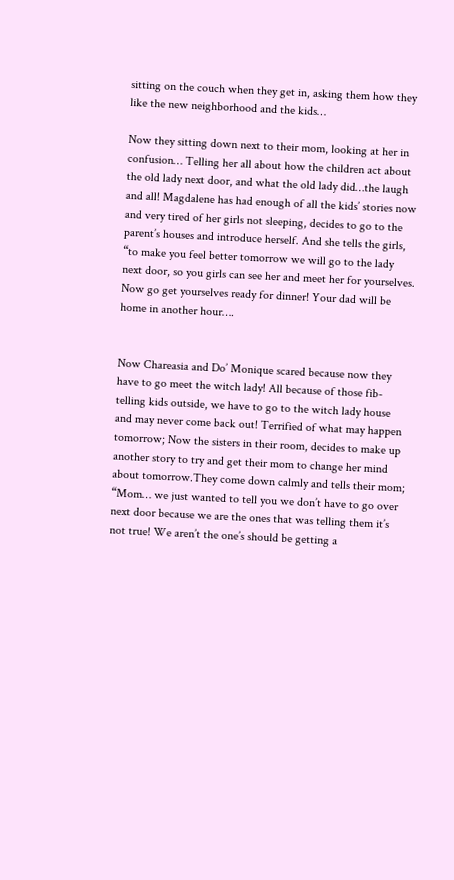sitting on the couch when they get in, asking them how they like the new neighborhood and the kids…

Now they sitting down next to their mom, looking at her in confusion… Telling her all about how the children act about the old lady next door, and what the old lady did…the laugh and all! Magdalene has had enough of all the kids’ stories now and very tired of her girls not sleeping, decides to go to the parent’s houses and introduce herself. And she tells the girls, “to make you feel better tomorrow we will go to the lady next door, so you girls can see her and meet her for yourselves. Now go get yourselves ready for dinner! Your dad will be home in another hour….


Now Chareasia and Do’ Monique scared because now they have to go meet the witch lady! All because of those fib-telling kids outside, we have to go to the witch lady house and may never come back out! Terrified of what may happen tomorrow; Now the sisters in their room, decides to make up another story to try and get their mom to change her mind about tomorrow.They come down calmly and tells their mom; “Mom… we just wanted to tell you we don’t have to go over next door because we are the ones that was telling them it’s not true! We aren’t the one’s should be getting a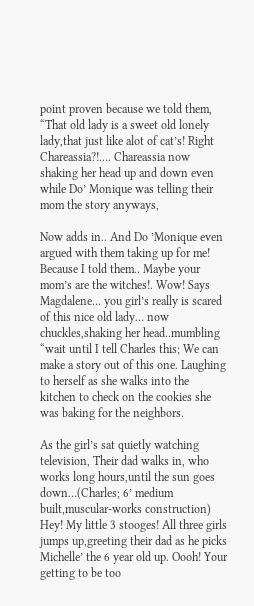point proven because we told them, “That old lady is a sweet old lonely lady,that just like alot of cat’s! Right Chareassia?!…. Chareassia now shaking her head up and down even while Do’ Monique was telling their mom the story anyways,

Now adds in.. And Do ’Monique even argued with them taking up for me! Because I told them.. Maybe your mom’s are the witches!. Wow! Says Magdalene… you girl’s really is scared of this nice old lady… now chuckles,shaking her head..mumbling “wait until I tell Charles this; We can make a story out of this one. Laughing to herself as she walks into the kitchen to check on the cookies she was baking for the neighbors.

As the girl’s sat quietly watching television, Their dad walks in, who works long hours,until the sun goes down…(Charles; 6’ medium built,muscular-works construction) Hey! My little 3 stooges! All three girls jumps up,greeting their dad as he picks Michelle’ the 6 year old up. Oooh! Your getting to be too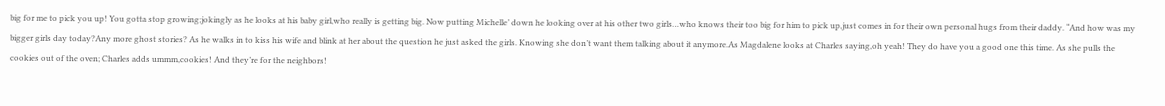big for me to pick you up! You gotta stop growing;jokingly as he looks at his baby girl,who really is getting big. Now putting Michelle’ down he looking over at his other two girls…who knows their too big for him to pick up,just comes in for their own personal hugs from their daddy. “And how was my bigger girls day today?Any more ghost stories? As he walks in to kiss his wife and blink at her about the question he just asked the girls. Knowing she don’t want them talking about it anymore.As Magdalene looks at Charles saying,oh yeah! They do have you a good one this time. As she pulls the cookies out of the oven; Charles adds ummm,cookies! And they’re for the neighbors!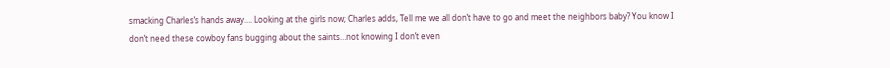smacking Charles’s hands away…. Looking at the girls now; Charles adds, Tell me we all don’t have to go and meet the neighbors baby? You know I don’t need these cowboy fans bugging about the saints…not knowing I don’t even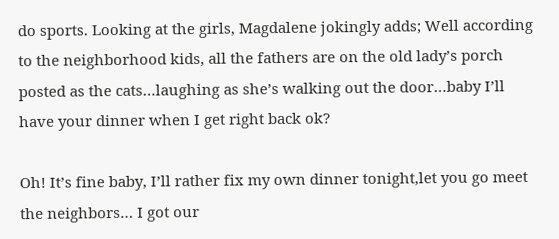do sports. Looking at the girls, Magdalene jokingly adds; Well according to the neighborhood kids, all the fathers are on the old lady’s porch posted as the cats…laughing as she’s walking out the door…baby I’ll have your dinner when I get right back ok?

Oh! It’s fine baby, I’ll rather fix my own dinner tonight,let you go meet the neighbors… I got our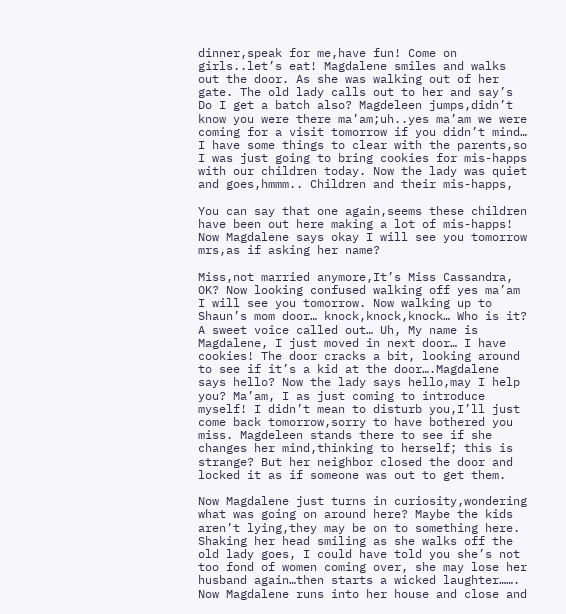dinner,speak for me,have fun! Come on girls..let’s eat! Magdalene smiles and walks out the door. As she was walking out of her gate. The old lady calls out to her and say’s Do I get a batch also? Magdeleen jumps,didn’t know you were there ma’am;uh..yes ma’am we were coming for a visit tomorrow if you didn’t mind… I have some things to clear with the parents,so I was just going to bring cookies for mis-happs with our children today. Now the lady was quiet and goes,hmmm.. Children and their mis-happs,

You can say that one again,seems these children have been out here making a lot of mis-happs! Now Magdalene says okay I will see you tomorrow mrs,as if asking her name?

Miss,not married anymore,It’s Miss Cassandra, OK? Now looking confused walking off yes ma’am I will see you tomorrow. Now walking up to Shaun’s mom door… knock,knock,knock… Who is it? A sweet voice called out… Uh, My name is Magdalene, I just moved in next door… I have cookies! The door cracks a bit, looking around to see if it’s a kid at the door….Magdalene says hello? Now the lady says hello,may I help you? Ma’am, I as just coming to introduce myself! I didn’t mean to disturb you,I’ll just come back tomorrow,sorry to have bothered you miss. Magdeleen stands there to see if she changes her mind,thinking to herself; this is strange? But her neighbor closed the door and locked it as if someone was out to get them.

Now Magdalene just turns in curiosity,wondering what was going on around here? Maybe the kids aren’t lying,they may be on to something here. Shaking her head smiling as she walks off the old lady goes, I could have told you she’s not too fond of women coming over, she may lose her husband again…then starts a wicked laughter……. Now Magdalene runs into her house and close and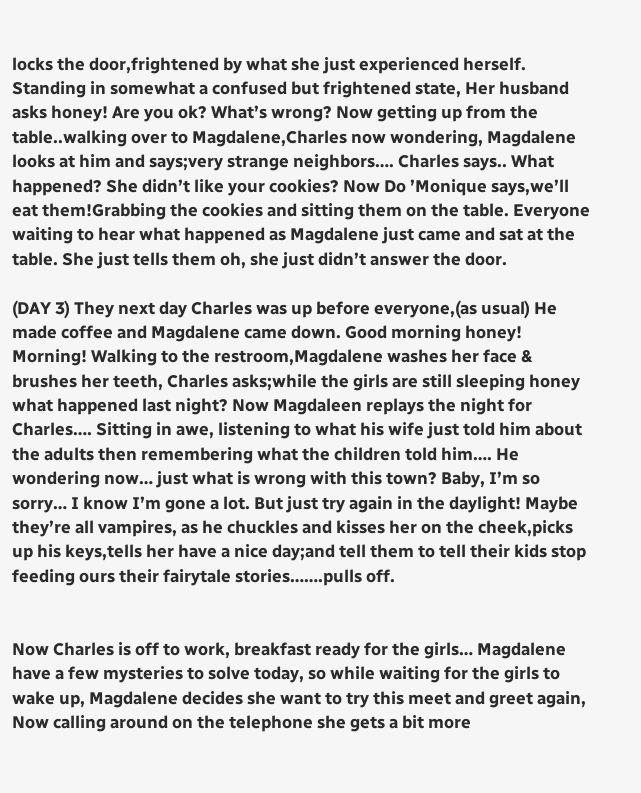locks the door,frightened by what she just experienced herself. Standing in somewhat a confused but frightened state, Her husband asks honey! Are you ok? What’s wrong? Now getting up from the table..walking over to Magdalene,Charles now wondering, Magdalene looks at him and says;very strange neighbors…. Charles says.. What happened? She didn’t like your cookies? Now Do ’Monique says,we’ll eat them!Grabbing the cookies and sitting them on the table. Everyone waiting to hear what happened as Magdalene just came and sat at the table. She just tells them oh, she just didn’t answer the door.

(DAY 3) They next day Charles was up before everyone,(as usual) He made coffee and Magdalene came down. Good morning honey! Morning! Walking to the restroom,Magdalene washes her face & brushes her teeth, Charles asks;while the girls are still sleeping honey what happened last night? Now Magdaleen replays the night for Charles…. Sitting in awe, listening to what his wife just told him about the adults then remembering what the children told him…. He wondering now… just what is wrong with this town? Baby, I’m so sorry… I know I’m gone a lot. But just try again in the daylight! Maybe they’re all vampires, as he chuckles and kisses her on the cheek,picks up his keys,tells her have a nice day;and tell them to tell their kids stop feeding ours their fairytale stories…….pulls off.


Now Charles is off to work, breakfast ready for the girls… Magdalene have a few mysteries to solve today, so while waiting for the girls to wake up, Magdalene decides she want to try this meet and greet again, Now calling around on the telephone she gets a bit more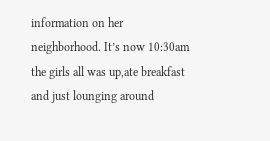information on her neighborhood. It’s now 10:30am the girls all was up,ate breakfast and just lounging around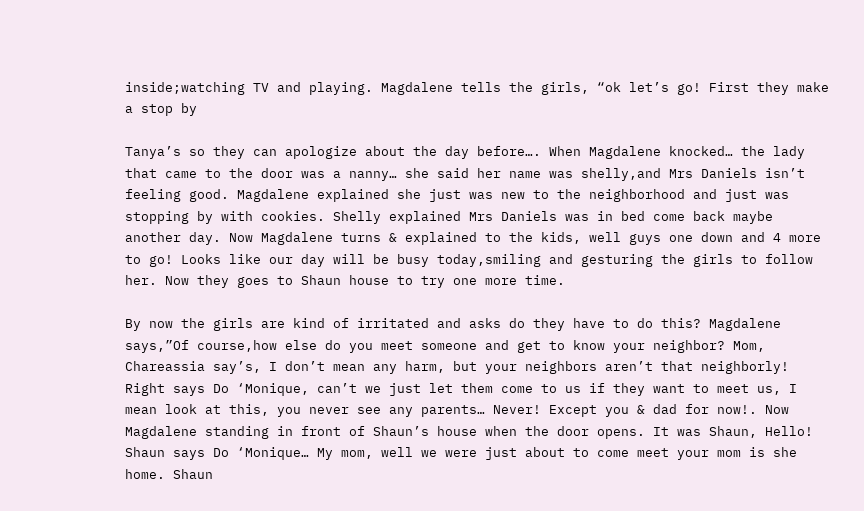inside;watching TV and playing. Magdalene tells the girls, “ok let’s go! First they make a stop by

Tanya’s so they can apologize about the day before…. When Magdalene knocked… the lady that came to the door was a nanny… she said her name was shelly,and Mrs Daniels isn’t feeling good. Magdalene explained she just was new to the neighborhood and just was stopping by with cookies. Shelly explained Mrs Daniels was in bed come back maybe another day. Now Magdalene turns & explained to the kids, well guys one down and 4 more to go! Looks like our day will be busy today,smiling and gesturing the girls to follow her. Now they goes to Shaun house to try one more time.

By now the girls are kind of irritated and asks do they have to do this? Magdalene says,”Of course,how else do you meet someone and get to know your neighbor? Mom, Chareassia say’s, I don’t mean any harm, but your neighbors aren’t that neighborly! Right says Do ‘Monique, can’t we just let them come to us if they want to meet us, I mean look at this, you never see any parents… Never! Except you & dad for now!. Now Magdalene standing in front of Shaun’s house when the door opens. It was Shaun, Hello! Shaun says Do ‘Monique… My mom, well we were just about to come meet your mom is she home. Shaun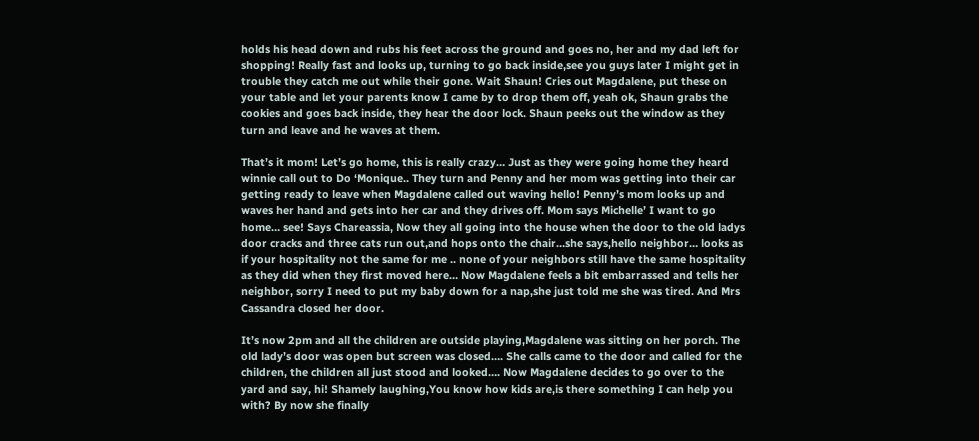holds his head down and rubs his feet across the ground and goes no, her and my dad left for shopping! Really fast and looks up, turning to go back inside,see you guys later I might get in trouble they catch me out while their gone. Wait Shaun! Cries out Magdalene, put these on your table and let your parents know I came by to drop them off, yeah ok, Shaun grabs the cookies and goes back inside, they hear the door lock. Shaun peeks out the window as they turn and leave and he waves at them.

That’s it mom! Let’s go home, this is really crazy… Just as they were going home they heard winnie call out to Do ‘Monique.. They turn and Penny and her mom was getting into their car getting ready to leave when Magdalene called out waving hello! Penny’s mom looks up and waves her hand and gets into her car and they drives off. Mom says Michelle’ I want to go home… see! Says Chareassia, Now they all going into the house when the door to the old ladys door cracks and three cats run out,and hops onto the chair…she says,hello neighbor… looks as if your hospitality not the same for me .. none of your neighbors still have the same hospitality as they did when they first moved here… Now Magdalene feels a bit embarrassed and tells her neighbor, sorry I need to put my baby down for a nap,she just told me she was tired. And Mrs Cassandra closed her door.

It’s now 2pm and all the children are outside playing,Magdalene was sitting on her porch. The old lady’s door was open but screen was closed…. She calls came to the door and called for the children, the children all just stood and looked…. Now Magdalene decides to go over to the yard and say, hi! Shamely laughing,You know how kids are,is there something I can help you with? By now she finally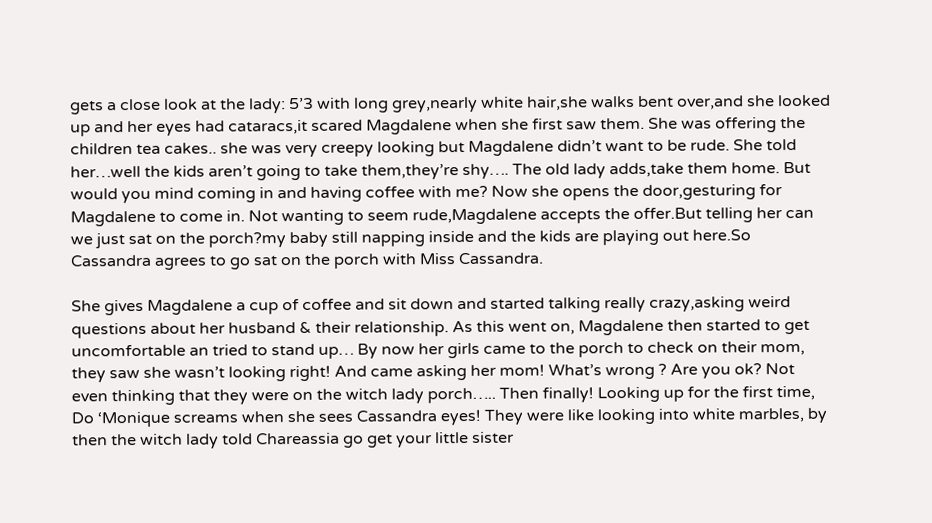gets a close look at the lady: 5’3 with long grey,nearly white hair,she walks bent over,and she looked up and her eyes had cataracs,it scared Magdalene when she first saw them. She was offering the children tea cakes.. she was very creepy looking but Magdalene didn’t want to be rude. She told her…well the kids aren’t going to take them,they’re shy…. The old lady adds,take them home. But would you mind coming in and having coffee with me? Now she opens the door,gesturing for Magdalene to come in. Not wanting to seem rude,Magdalene accepts the offer.But telling her can we just sat on the porch?my baby still napping inside and the kids are playing out here.So Cassandra agrees to go sat on the porch with Miss Cassandra.

She gives Magdalene a cup of coffee and sit down and started talking really crazy,asking weird questions about her husband & their relationship. As this went on, Magdalene then started to get uncomfortable an tried to stand up… By now her girls came to the porch to check on their mom, they saw she wasn’t looking right! And came asking her mom! What’s wrong ? Are you ok? Not even thinking that they were on the witch lady porch….. Then finally! Looking up for the first time, Do ‘Monique screams when she sees Cassandra eyes! They were like looking into white marbles, by then the witch lady told Chareassia go get your little sister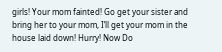girls! Your mom fainted! Go get your sister and bring her to your mom, I’ll get your mom in the house laid down! Hurry! Now Do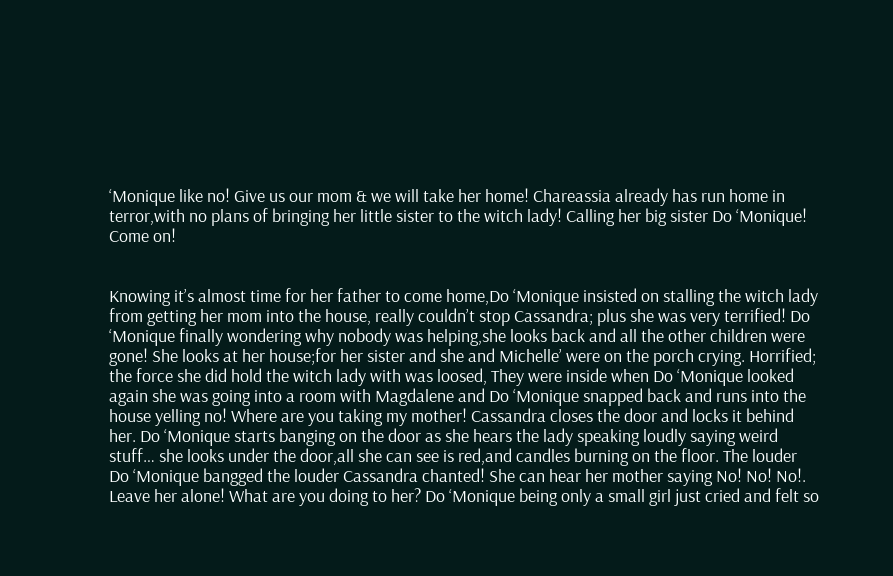‘Monique like no! Give us our mom & we will take her home! Chareassia already has run home in terror,with no plans of bringing her little sister to the witch lady! Calling her big sister Do ‘Monique! Come on!


Knowing it’s almost time for her father to come home,Do ‘Monique insisted on stalling the witch lady from getting her mom into the house, really couldn’t stop Cassandra; plus she was very terrified! Do ‘Monique finally wondering why nobody was helping,she looks back and all the other children were gone! She looks at her house;for her sister and she and Michelle’ were on the porch crying. Horrified; the force she did hold the witch lady with was loosed, They were inside when Do ‘Monique looked again she was going into a room with Magdalene and Do ‘Monique snapped back and runs into the house yelling no! Where are you taking my mother! Cassandra closes the door and locks it behind her. Do ‘Monique starts banging on the door as she hears the lady speaking loudly saying weird stuff… she looks under the door,all she can see is red,and candles burning on the floor. The louder Do ‘Monique bangged the louder Cassandra chanted! She can hear her mother saying No! No! No!. Leave her alone! What are you doing to her? Do ‘Monique being only a small girl just cried and felt so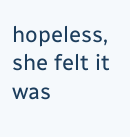hopeless, she felt it was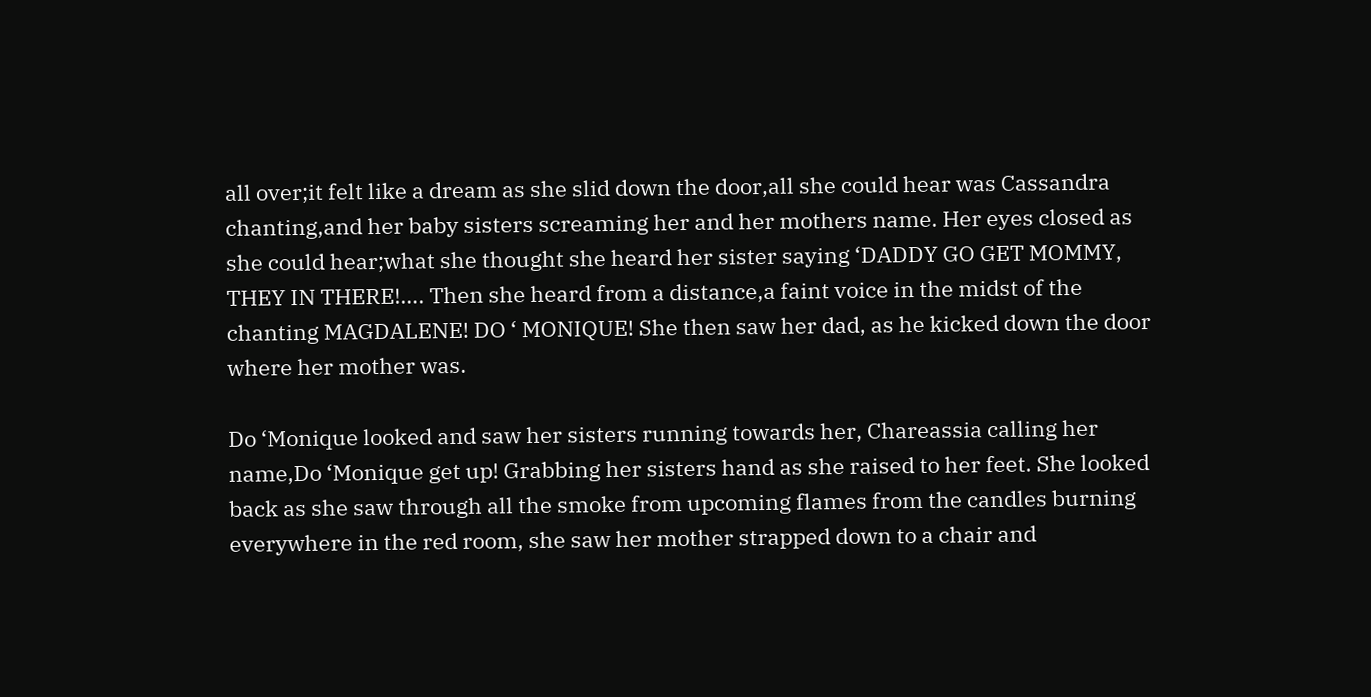all over;it felt like a dream as she slid down the door,all she could hear was Cassandra chanting,and her baby sisters screaming her and her mothers name. Her eyes closed as she could hear;what she thought she heard her sister saying ‘DADDY GO GET MOMMY, THEY IN THERE!…. Then she heard from a distance,a faint voice in the midst of the chanting MAGDALENE! DO ‘ MONIQUE! She then saw her dad, as he kicked down the door where her mother was.

Do ‘Monique looked and saw her sisters running towards her, Chareassia calling her name,Do ‘Monique get up! Grabbing her sisters hand as she raised to her feet. She looked back as she saw through all the smoke from upcoming flames from the candles burning everywhere in the red room, she saw her mother strapped down to a chair and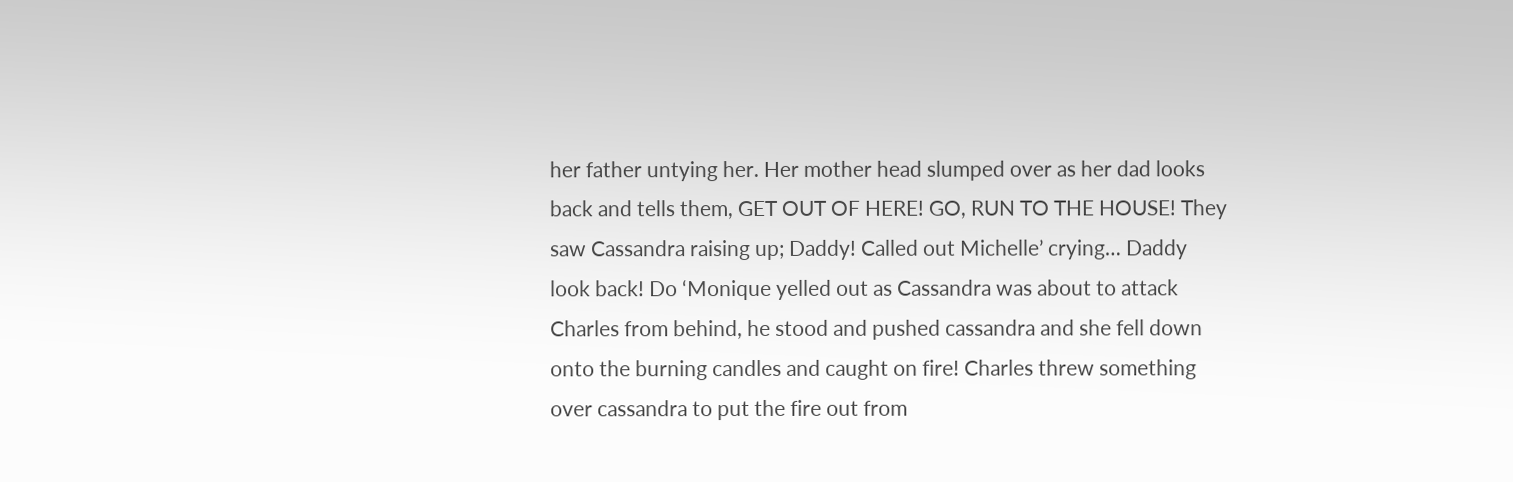her father untying her. Her mother head slumped over as her dad looks back and tells them, GET OUT OF HERE! GO, RUN TO THE HOUSE! They saw Cassandra raising up; Daddy! Called out Michelle’ crying… Daddy look back! Do ‘Monique yelled out as Cassandra was about to attack Charles from behind, he stood and pushed cassandra and she fell down onto the burning candles and caught on fire! Charles threw something over cassandra to put the fire out from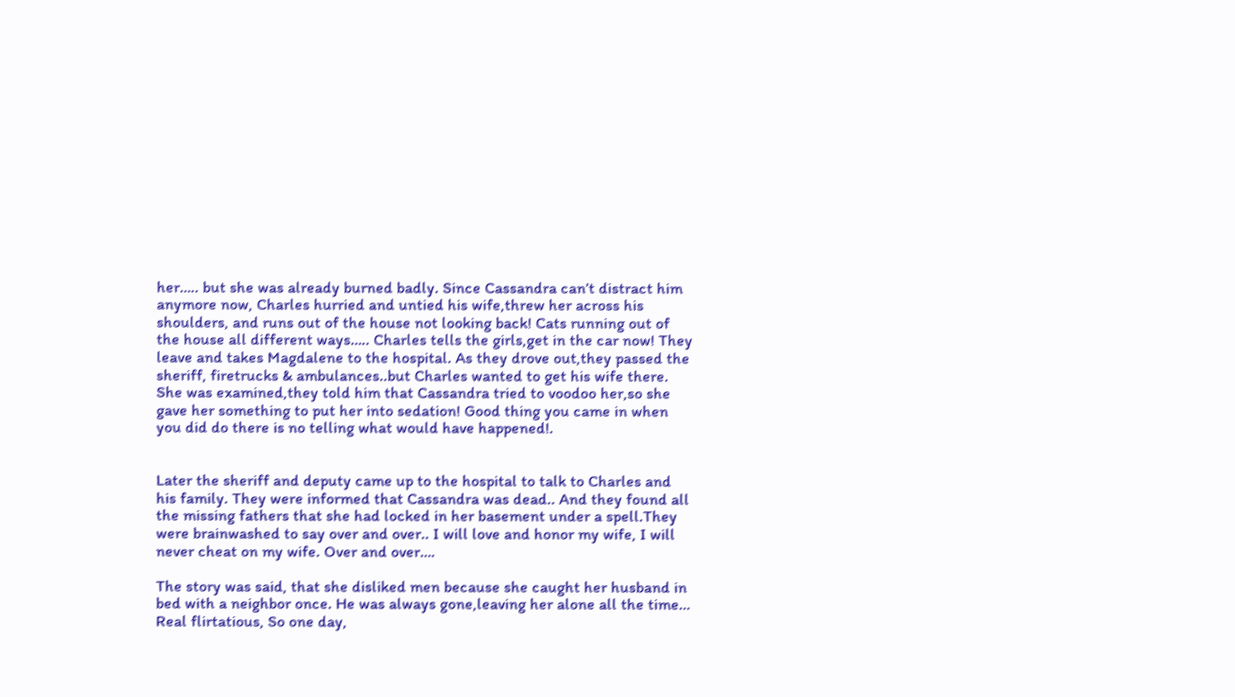her….. but she was already burned badly. Since Cassandra can’t distract him anymore now, Charles hurried and untied his wife,threw her across his shoulders, and runs out of the house not looking back! Cats running out of the house all different ways….. Charles tells the girls,get in the car now! They leave and takes Magdalene to the hospital. As they drove out,they passed the sheriff, firetrucks & ambulances..but Charles wanted to get his wife there. She was examined,they told him that Cassandra tried to voodoo her,so she gave her something to put her into sedation! Good thing you came in when you did do there is no telling what would have happened!.


Later the sheriff and deputy came up to the hospital to talk to Charles and his family. They were informed that Cassandra was dead.. And they found all the missing fathers that she had locked in her basement under a spell.They were brainwashed to say over and over.. I will love and honor my wife, I will never cheat on my wife. Over and over….

The story was said, that she disliked men because she caught her husband in bed with a neighbor once. He was always gone,leaving her alone all the time… Real flirtatious, So one day,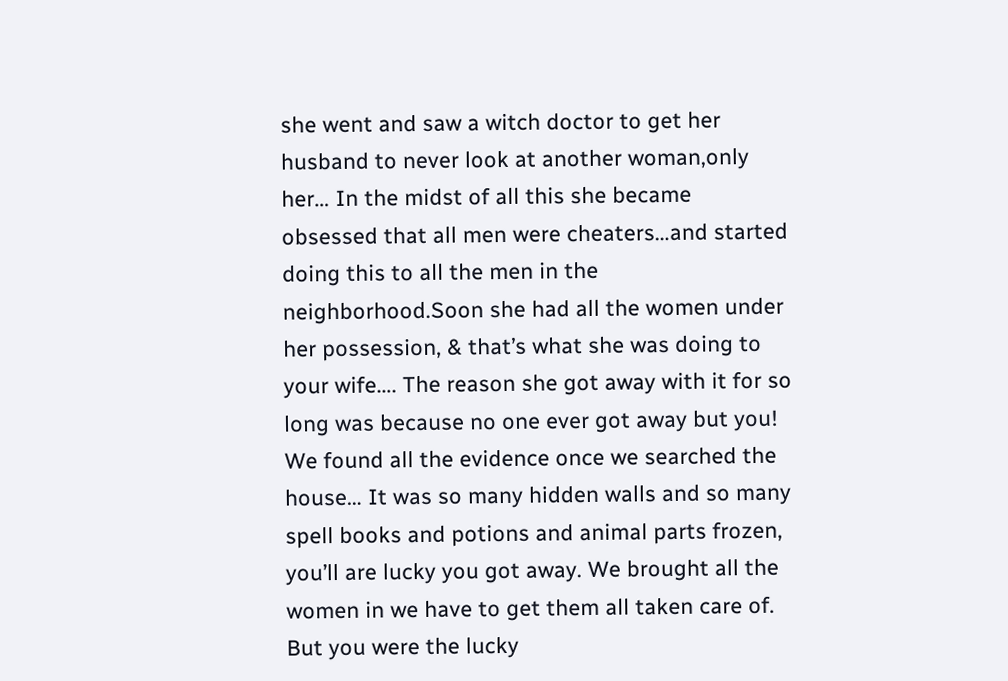she went and saw a witch doctor to get her husband to never look at another woman,only her… In the midst of all this she became obsessed that all men were cheaters…and started doing this to all the men in the neighborhood.Soon she had all the women under her possession, & that’s what she was doing to your wife…. The reason she got away with it for so long was because no one ever got away but you! We found all the evidence once we searched the house… It was so many hidden walls and so many spell books and potions and animal parts frozen, you’ll are lucky you got away. We brought all the women in we have to get them all taken care of. But you were the lucky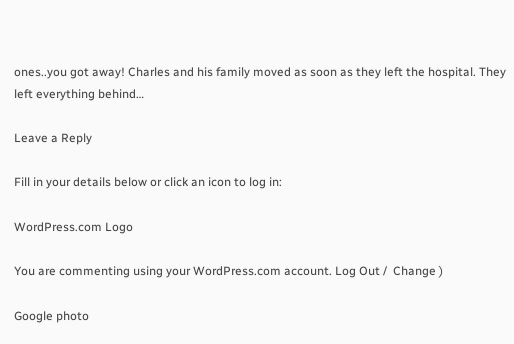ones..you got away! Charles and his family moved as soon as they left the hospital. They left everything behind…

Leave a Reply

Fill in your details below or click an icon to log in:

WordPress.com Logo

You are commenting using your WordPress.com account. Log Out /  Change )

Google photo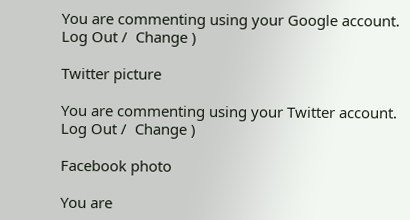You are commenting using your Google account. Log Out /  Change )

Twitter picture

You are commenting using your Twitter account. Log Out /  Change )

Facebook photo

You are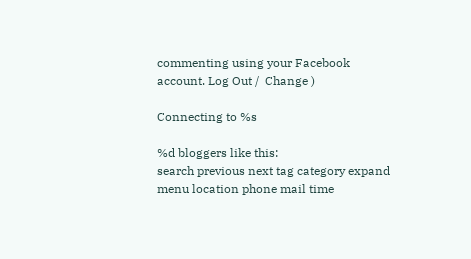commenting using your Facebook account. Log Out /  Change )

Connecting to %s

%d bloggers like this:
search previous next tag category expand menu location phone mail time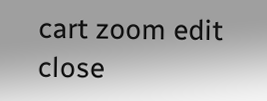cart zoom edit close